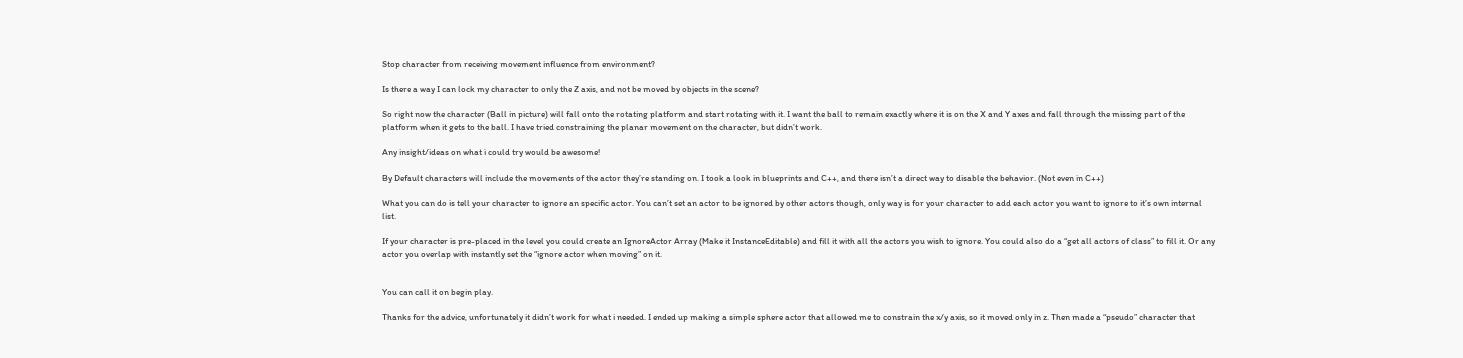Stop character from receiving movement influence from environment?

Is there a way I can lock my character to only the Z axis, and not be moved by objects in the scene?

So right now the character (Ball in picture) will fall onto the rotating platform and start rotating with it. I want the ball to remain exactly where it is on the X and Y axes and fall through the missing part of the platform when it gets to the ball. I have tried constraining the planar movement on the character, but didn’t work.

Any insight/ideas on what i could try would be awesome!

By Default characters will include the movements of the actor they’re standing on. I took a look in blueprints and C++, and there isn’t a direct way to disable the behavior. (Not even in C++)

What you can do is tell your character to ignore an specific actor. You can’t set an actor to be ignored by other actors though, only way is for your character to add each actor you want to ignore to it’s own internal list.

If your character is pre-placed in the level you could create an IgnoreActor Array (Make it InstanceEditable) and fill it with all the actors you wish to ignore. You could also do a “get all actors of class” to fill it. Or any actor you overlap with instantly set the “ignore actor when moving” on it.


You can call it on begin play.

Thanks for the advice, unfortunately it didn’t work for what i needed. I ended up making a simple sphere actor that allowed me to constrain the x/y axis, so it moved only in z. Then made a “pseudo” character that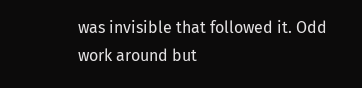was invisible that followed it. Odd work around but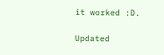it worked :D.

Updated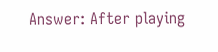Answer: After playing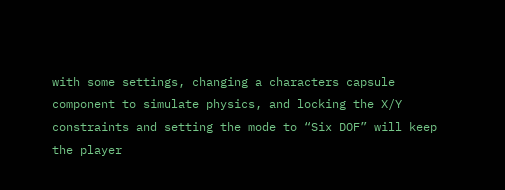with some settings, changing a characters capsule component to simulate physics, and locking the X/Y constraints and setting the mode to “Six DOF” will keep the player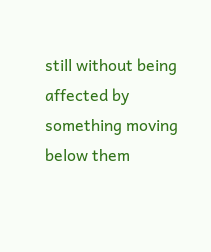still without being affected by something moving below them